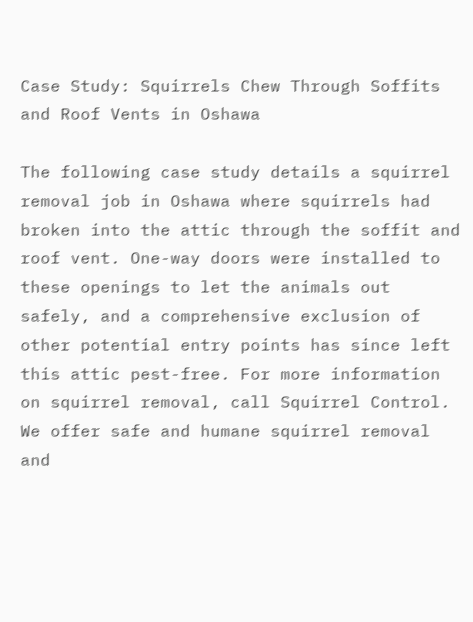Case Study: Squirrels Chew Through Soffits and Roof Vents in Oshawa

The following case study details a squirrel removal job in Oshawa where squirrels had broken into the attic through the soffit and roof vent. One-way doors were installed to these openings to let the animals out safely, and a comprehensive exclusion of other potential entry points has since left this attic pest-free. For more information on squirrel removal, call Squirrel Control. We offer safe and humane squirrel removal and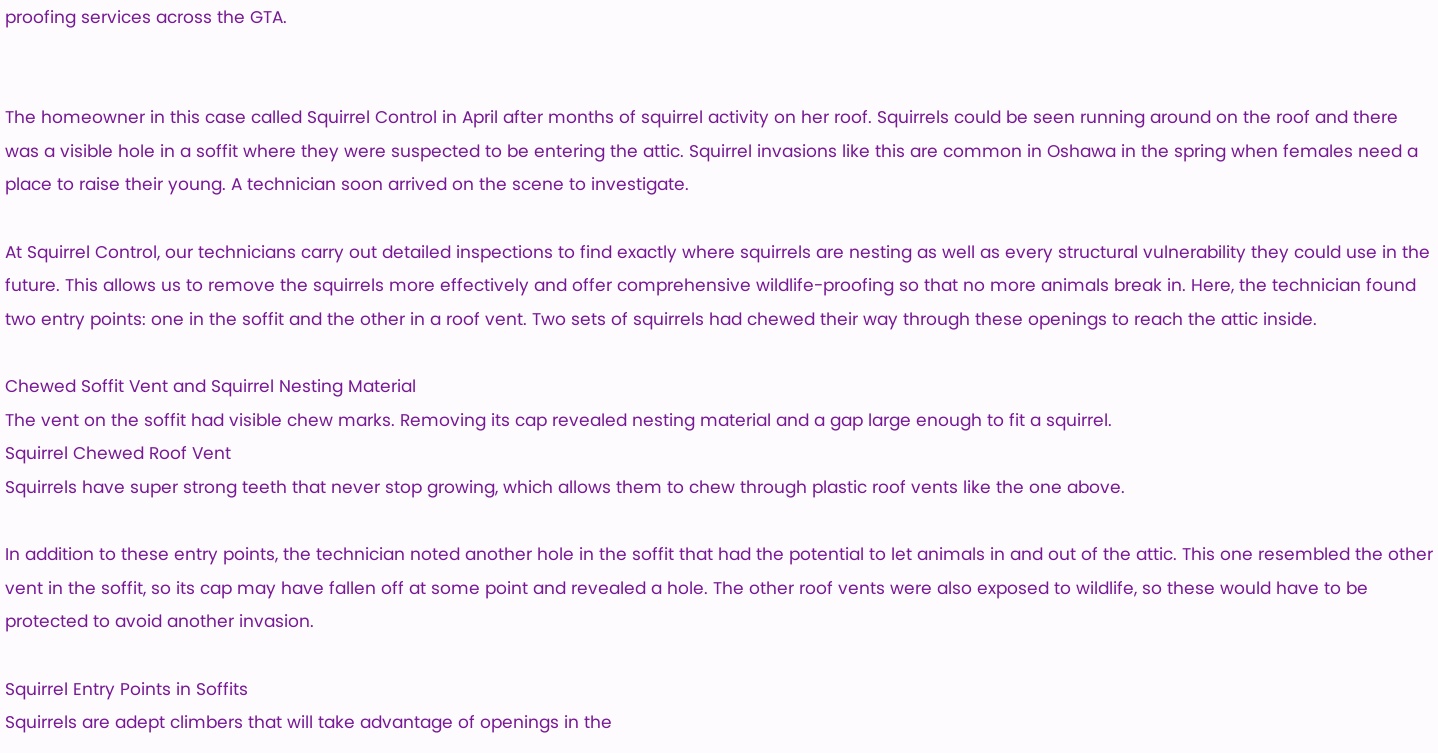proofing services across the GTA.


The homeowner in this case called Squirrel Control in April after months of squirrel activity on her roof. Squirrels could be seen running around on the roof and there was a visible hole in a soffit where they were suspected to be entering the attic. Squirrel invasions like this are common in Oshawa in the spring when females need a place to raise their young. A technician soon arrived on the scene to investigate.

At Squirrel Control, our technicians carry out detailed inspections to find exactly where squirrels are nesting as well as every structural vulnerability they could use in the future. This allows us to remove the squirrels more effectively and offer comprehensive wildlife-proofing so that no more animals break in. Here, the technician found two entry points: one in the soffit and the other in a roof vent. Two sets of squirrels had chewed their way through these openings to reach the attic inside.

Chewed Soffit Vent and Squirrel Nesting Material
The vent on the soffit had visible chew marks. Removing its cap revealed nesting material and a gap large enough to fit a squirrel.
Squirrel Chewed Roof Vent
Squirrels have super strong teeth that never stop growing, which allows them to chew through plastic roof vents like the one above.

In addition to these entry points, the technician noted another hole in the soffit that had the potential to let animals in and out of the attic. This one resembled the other vent in the soffit, so its cap may have fallen off at some point and revealed a hole. The other roof vents were also exposed to wildlife, so these would have to be protected to avoid another invasion.

Squirrel Entry Points in Soffits
Squirrels are adept climbers that will take advantage of openings in the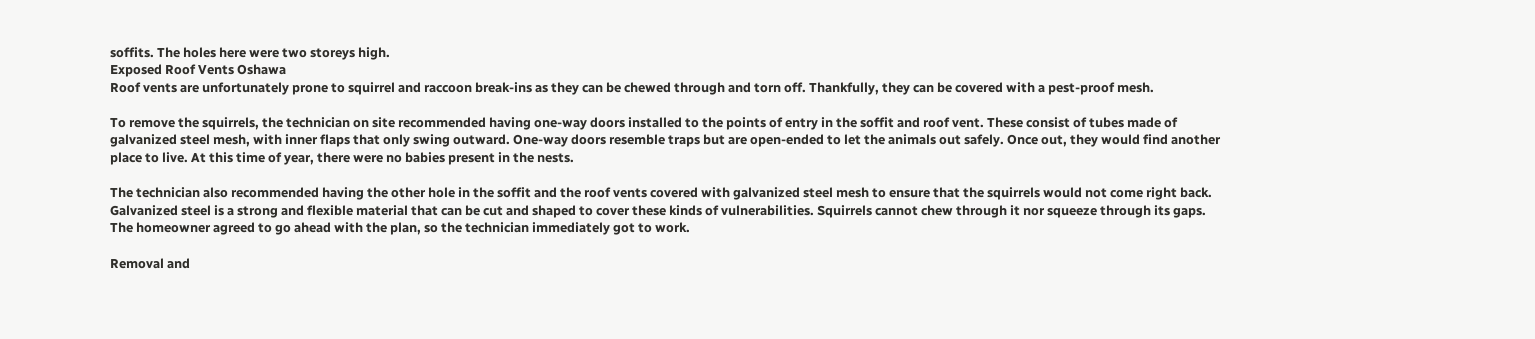soffits. The holes here were two storeys high.
Exposed Roof Vents Oshawa
Roof vents are unfortunately prone to squirrel and raccoon break-ins as they can be chewed through and torn off. Thankfully, they can be covered with a pest-proof mesh.

To remove the squirrels, the technician on site recommended having one-way doors installed to the points of entry in the soffit and roof vent. These consist of tubes made of galvanized steel mesh, with inner flaps that only swing outward. One-way doors resemble traps but are open-ended to let the animals out safely. Once out, they would find another place to live. At this time of year, there were no babies present in the nests.

The technician also recommended having the other hole in the soffit and the roof vents covered with galvanized steel mesh to ensure that the squirrels would not come right back. Galvanized steel is a strong and flexible material that can be cut and shaped to cover these kinds of vulnerabilities. Squirrels cannot chew through it nor squeeze through its gaps. The homeowner agreed to go ahead with the plan, so the technician immediately got to work.

Removal and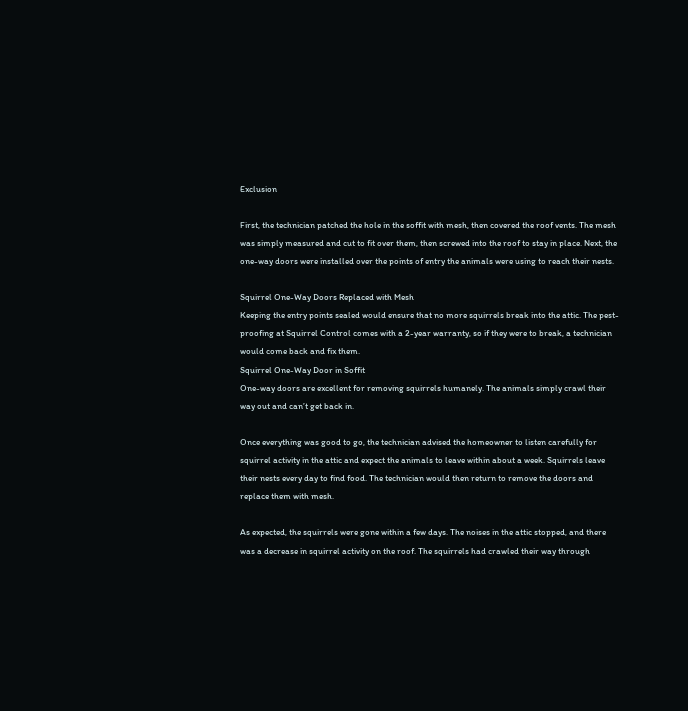Exclusion

First, the technician patched the hole in the soffit with mesh, then covered the roof vents. The mesh was simply measured and cut to fit over them, then screwed into the roof to stay in place. Next, the one-way doors were installed over the points of entry the animals were using to reach their nests.

Squirrel One-Way Doors Replaced with Mesh
Keeping the entry points sealed would ensure that no more squirrels break into the attic. The pest-proofing at Squirrel Control comes with a 2-year warranty, so if they were to break, a technician would come back and fix them.
Squirrel One-Way Door in Soffit
One-way doors are excellent for removing squirrels humanely. The animals simply crawl their way out and can’t get back in.

Once everything was good to go, the technician advised the homeowner to listen carefully for squirrel activity in the attic and expect the animals to leave within about a week. Squirrels leave their nests every day to find food. The technician would then return to remove the doors and replace them with mesh.

As expected, the squirrels were gone within a few days. The noises in the attic stopped, and there was a decrease in squirrel activity on the roof. The squirrels had crawled their way through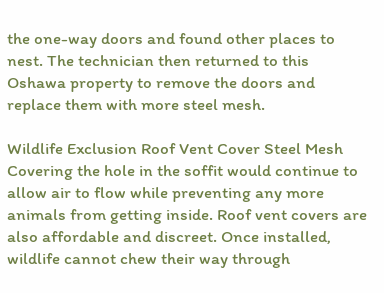the one-way doors and found other places to nest. The technician then returned to this Oshawa property to remove the doors and replace them with more steel mesh.

Wildlife Exclusion Roof Vent Cover Steel Mesh
Covering the hole in the soffit would continue to allow air to flow while preventing any more animals from getting inside. Roof vent covers are also affordable and discreet. Once installed, wildlife cannot chew their way through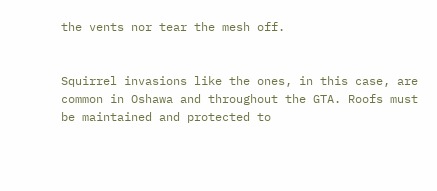the vents nor tear the mesh off.


Squirrel invasions like the ones, in this case, are common in Oshawa and throughout the GTA. Roofs must be maintained and protected to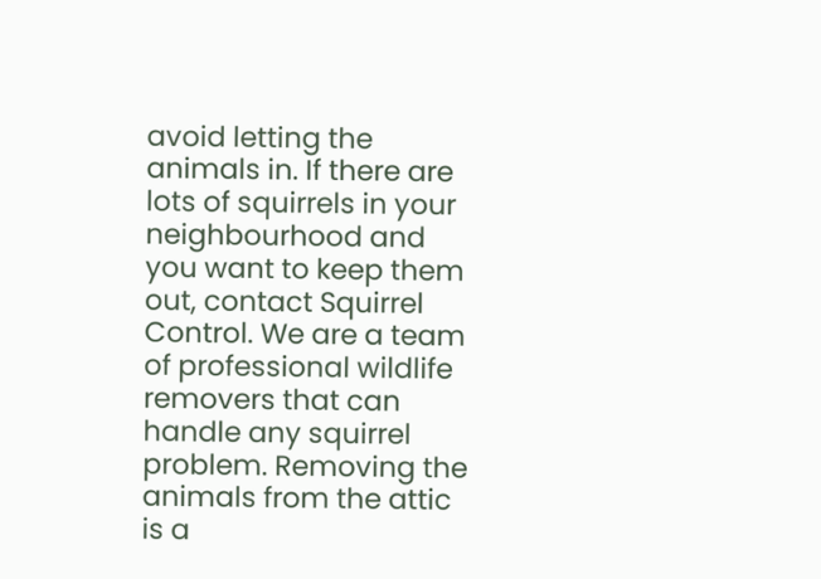avoid letting the animals in. If there are lots of squirrels in your neighbourhood and you want to keep them out, contact Squirrel Control. We are a team of professional wildlife removers that can handle any squirrel problem. Removing the animals from the attic is a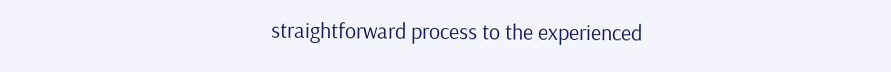straightforward process to the experienced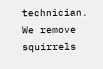technician. We remove squirrels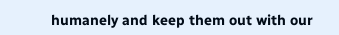humanely and keep them out with our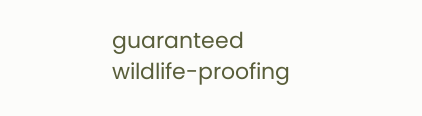guaranteed wildlife-proofing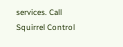services. Call Squirrel Control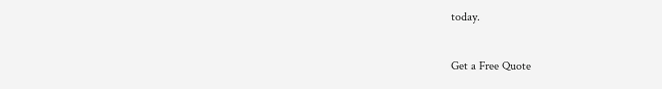today.

Get a Free Quote